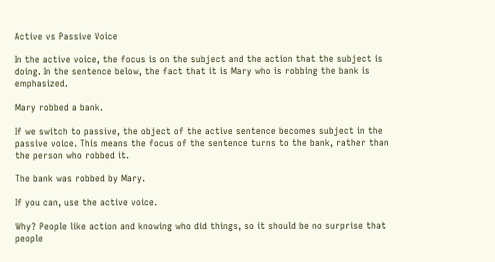Active vs Passive Voice

In the active voice, the focus is on the subject and the action that the subject is doing. In the sentence below, the fact that it is Mary who is robbing the bank is emphasized.

Mary robbed a bank.

If we switch to passive, the object of the active sentence becomes subject in the passive voice. This means the focus of the sentence turns to the bank, rather than the person who robbed it.

The bank was robbed by Mary.

If you can, use the active voice.

Why? People like action and knowing who did things, so it should be no surprise that people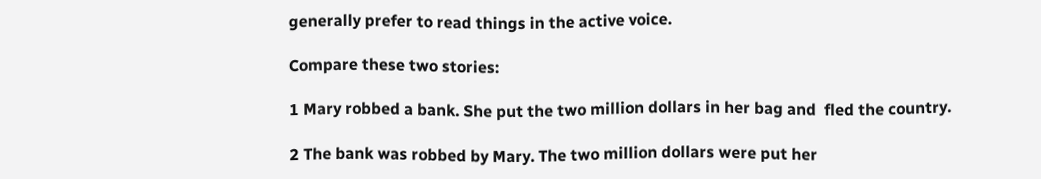generally prefer to read things in the active voice.

Compare these two stories:

1 Mary robbed a bank. She put the two million dollars in her bag and  fled the country.

2 The bank was robbed by Mary. The two million dollars were put her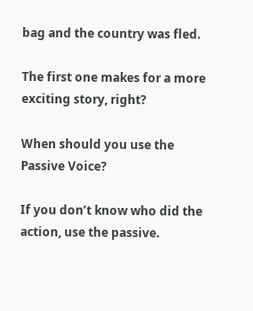bag and the country was fled.

The first one makes for a more exciting story, right?

When should you use the Passive Voice?

If you don’t know who did the action, use the passive.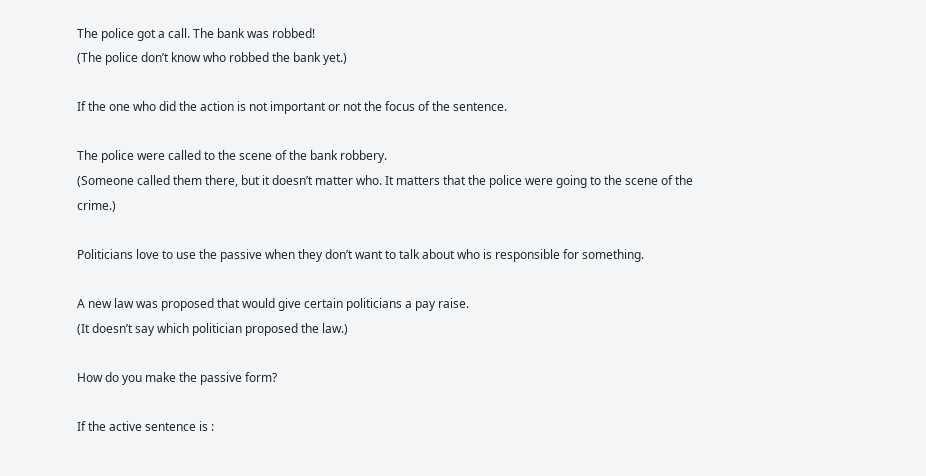The police got a call. The bank was robbed!
(The police don’t know who robbed the bank yet.)

If the one who did the action is not important or not the focus of the sentence.

The police were called to the scene of the bank robbery.
(Someone called them there, but it doesn’t matter who. It matters that the police were going to the scene of the crime.)

Politicians love to use the passive when they don’t want to talk about who is responsible for something.

A new law was proposed that would give certain politicians a pay raise.
(It doesn’t say which politician proposed the law.)

How do you make the passive form?

If the active sentence is :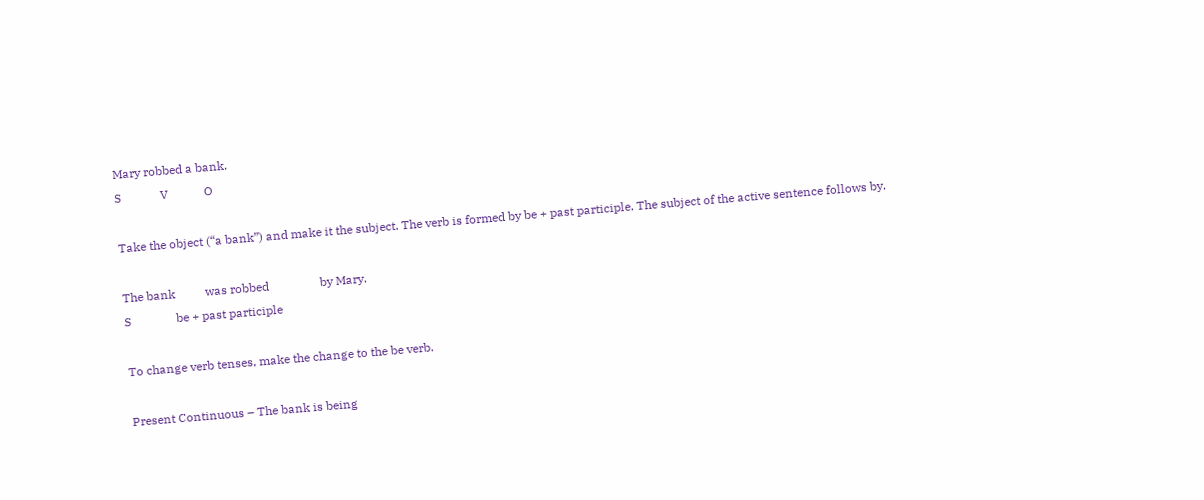Mary robbed a bank.
S             V            O

Take the object (“a bank”) and make it the subject. The verb is formed by be + past participle. The subject of the active sentence follows by.

The bank          was robbed                 by Mary.
S               be + past participle

To change verb tenses, make the change to the be verb.

Present Continuous – The bank is being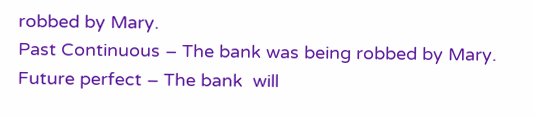robbed by Mary.
Past Continuous – The bank was being robbed by Mary.
Future perfect – The bank  will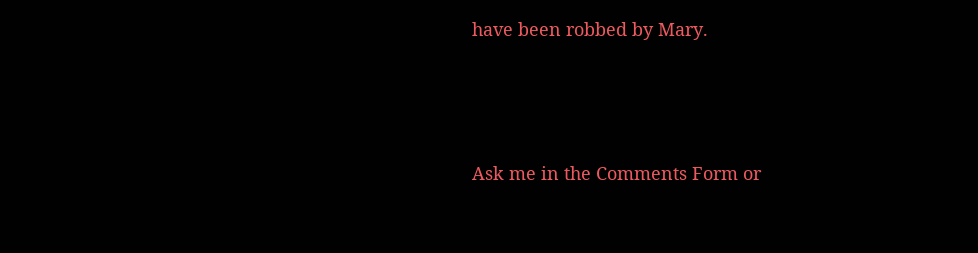have been robbed by Mary.



Ask me in the Comments Form or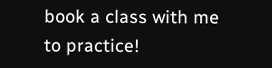book a class with me to practice!